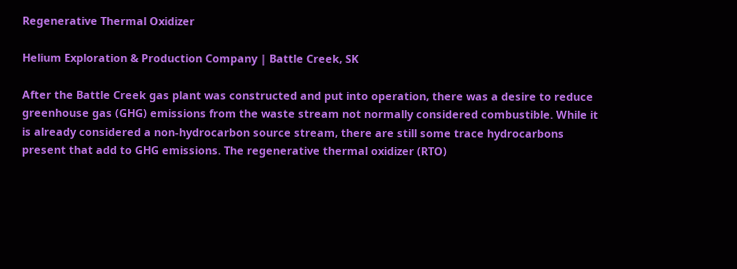Regenerative Thermal Oxidizer

Helium Exploration & Production Company | Battle Creek, SK

After the Battle Creek gas plant was constructed and put into operation, there was a desire to reduce greenhouse gas (GHG) emissions from the waste stream not normally considered combustible. While it is already considered a non-hydrocarbon source stream, there are still some trace hydrocarbons present that add to GHG emissions. The regenerative thermal oxidizer (RTO)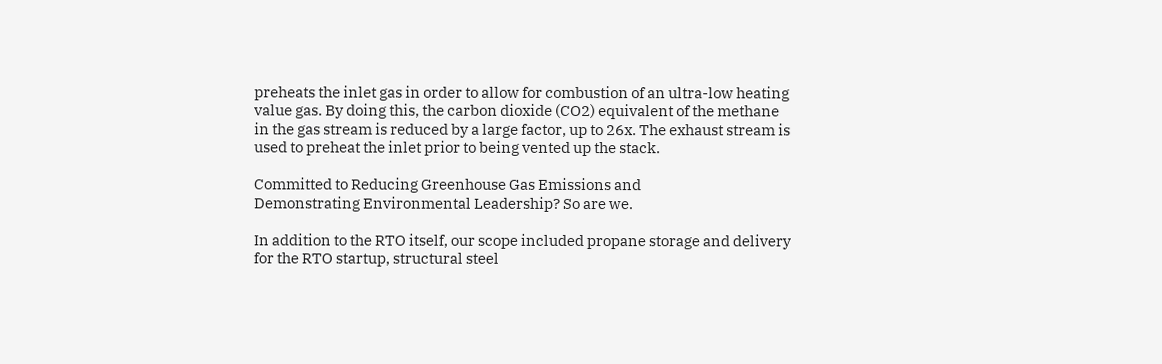preheats the inlet gas in order to allow for combustion of an ultra-low heating value gas. By doing this, the carbon dioxide (CO2) equivalent of the methane in the gas stream is reduced by a large factor, up to 26x. The exhaust stream is used to preheat the inlet prior to being vented up the stack.

Committed to Reducing Greenhouse Gas Emissions and
Demonstrating Environmental Leadership? So are we.

In addition to the RTO itself, our scope included propane storage and delivery for the RTO startup, structural steel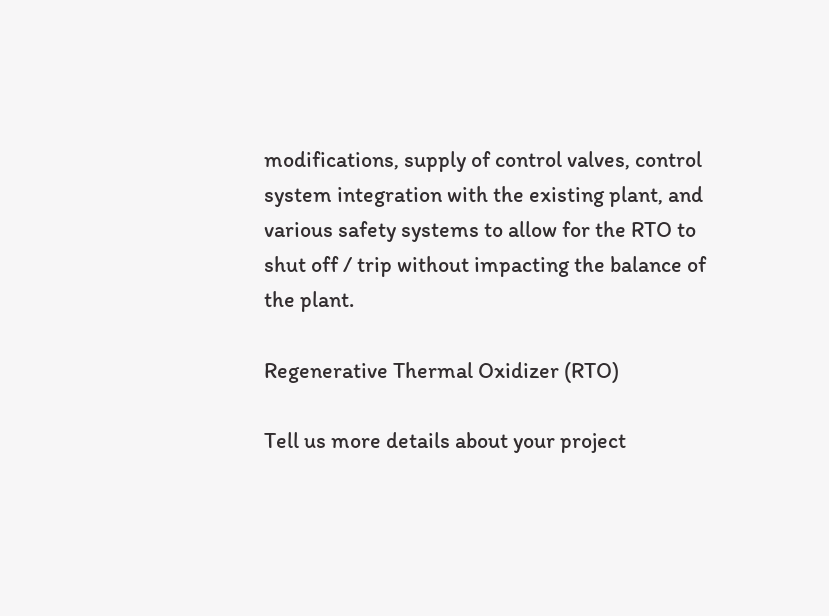modifications, supply of control valves, control system integration with the existing plant, and various safety systems to allow for the RTO to shut off / trip without impacting the balance of the plant.

Regenerative Thermal Oxidizer (RTO)

Tell us more details about your project